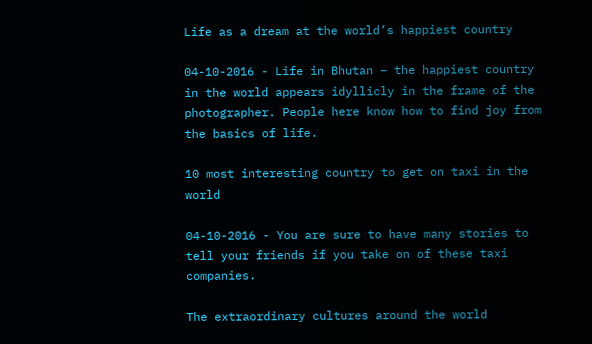Life as a dream at the world’s happiest country

04-10-2016 - Life in Bhutan – the happiest country in the world appears idyllicly in the frame of the photographer. People here know how to find joy from the basics of life.

10 most interesting country to get on taxi in the world

04-10-2016 - You are sure to have many stories to tell your friends if you take on of these taxi companies.

The extraordinary cultures around the world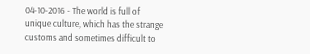04-10-2016 - The world is full of unique culture, which has the strange customs and sometimes difficult to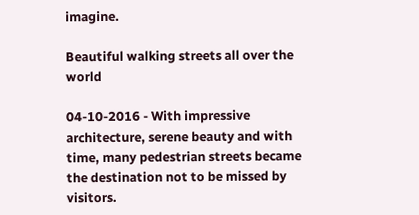imagine.

Beautiful walking streets all over the world

04-10-2016 - With impressive architecture, serene beauty and with time, many pedestrian streets became the destination not to be missed by visitors.